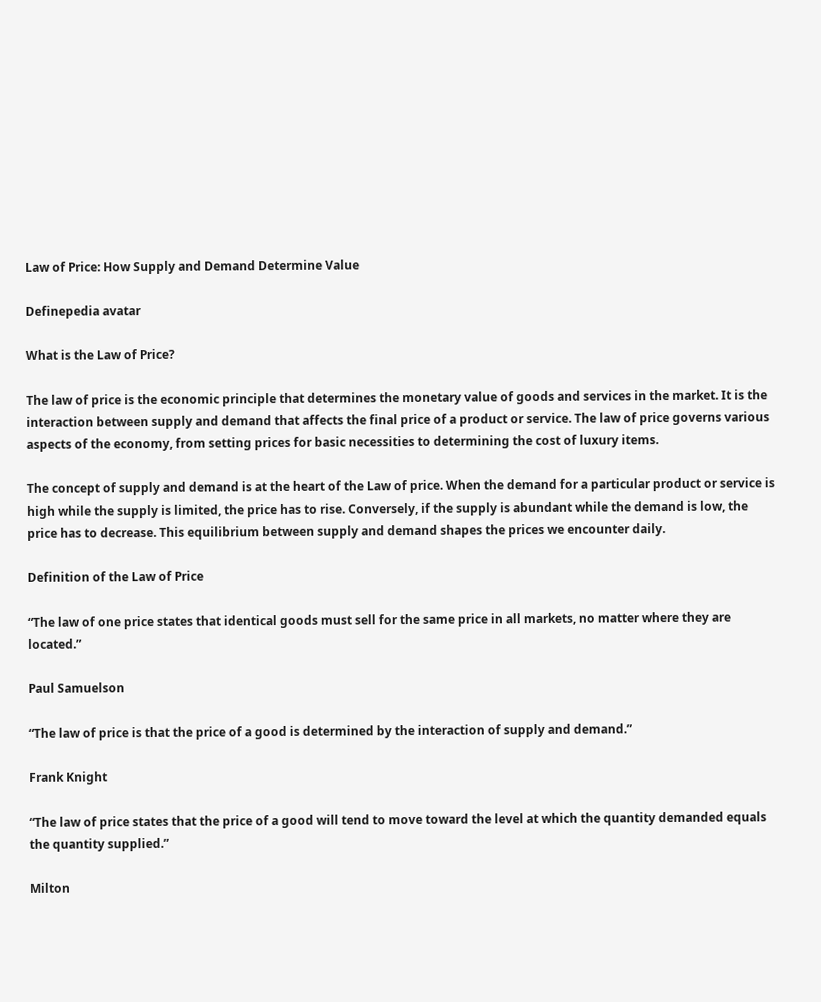Law of Price: How Supply and Demand Determine Value

Definepedia avatar

What is the Law of Price?

The law of price is the economic principle that determines the monetary value of goods and services in the market. It is the interaction between supply and demand that affects the final price of a product or service. The law of price governs various aspects of the economy, from setting prices for basic necessities to determining the cost of luxury items.

The concept of supply and demand is at the heart of the Law of price. When the demand for a particular product or service is high while the supply is limited, the price has to rise. Conversely, if the supply is abundant while the demand is low, the price has to decrease. This equilibrium between supply and demand shapes the prices we encounter daily.

Definition of the Law of Price

“The law of one price states that identical goods must sell for the same price in all markets, no matter where they are located.”

Paul Samuelson

“The law of price is that the price of a good is determined by the interaction of supply and demand.”

Frank Knight

“The law of price states that the price of a good will tend to move toward the level at which the quantity demanded equals the quantity supplied.”

Milton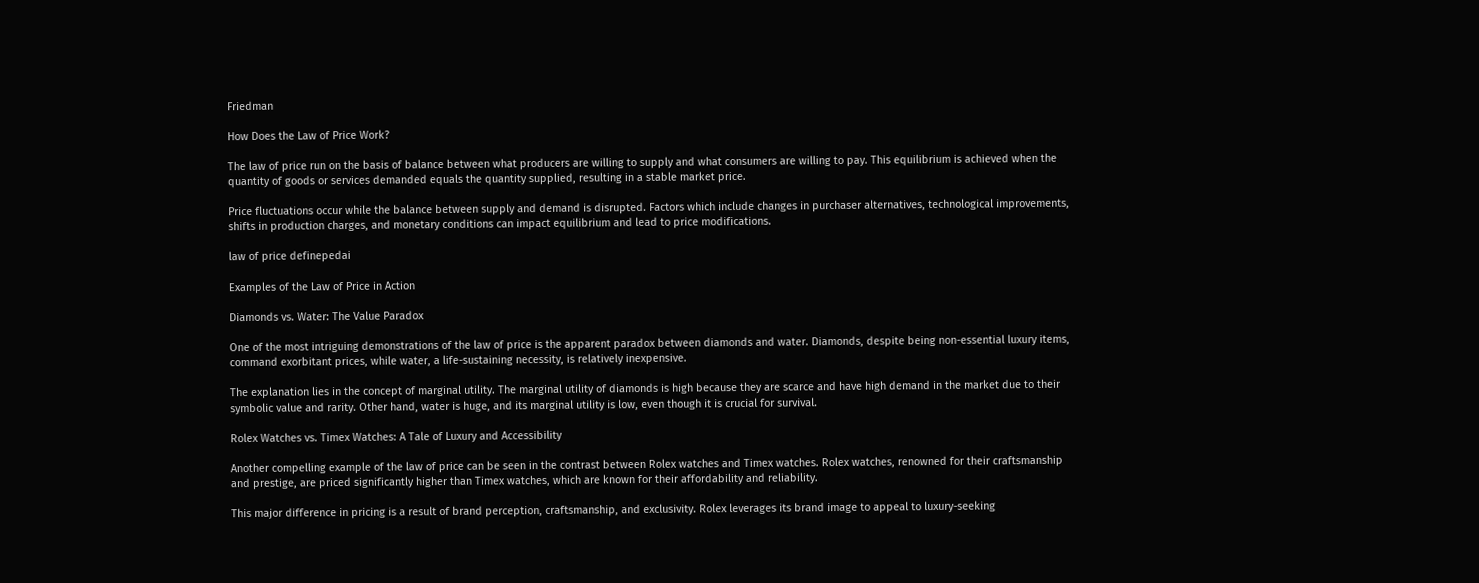Friedman

How Does the Law of Price Work?

The law of price run on the basis of balance between what producers are willing to supply and what consumers are willing to pay. This equilibrium is achieved when the quantity of goods or services demanded equals the quantity supplied, resulting in a stable market price.

Price fluctuations occur while the balance between supply and demand is disrupted. Factors which include changes in purchaser alternatives, technological improvements, shifts in production charges, and monetary conditions can impact equilibrium and lead to price modifications.

law of price definepedai

Examples of the Law of Price in Action

Diamonds vs. Water: The Value Paradox

One of the most intriguing demonstrations of the law of price is the apparent paradox between diamonds and water. Diamonds, despite being non-essential luxury items, command exorbitant prices, while water, a life-sustaining necessity, is relatively inexpensive.

The explanation lies in the concept of marginal utility. The marginal utility of diamonds is high because they are scarce and have high demand in the market due to their symbolic value and rarity. Other hand, water is huge, and its marginal utility is low, even though it is crucial for survival.

Rolex Watches vs. Timex Watches: A Tale of Luxury and Accessibility

Another compelling example of the law of price can be seen in the contrast between Rolex watches and Timex watches. Rolex watches, renowned for their craftsmanship and prestige, are priced significantly higher than Timex watches, which are known for their affordability and reliability.

This major difference in pricing is a result of brand perception, craftsmanship, and exclusivity. Rolex leverages its brand image to appeal to luxury-seeking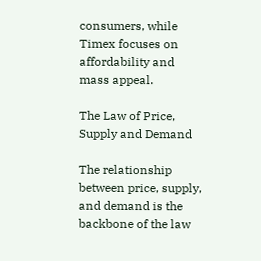consumers, while Timex focuses on affordability and mass appeal.

The Law of Price, Supply and Demand

The relationship between price, supply, and demand is the backbone of the law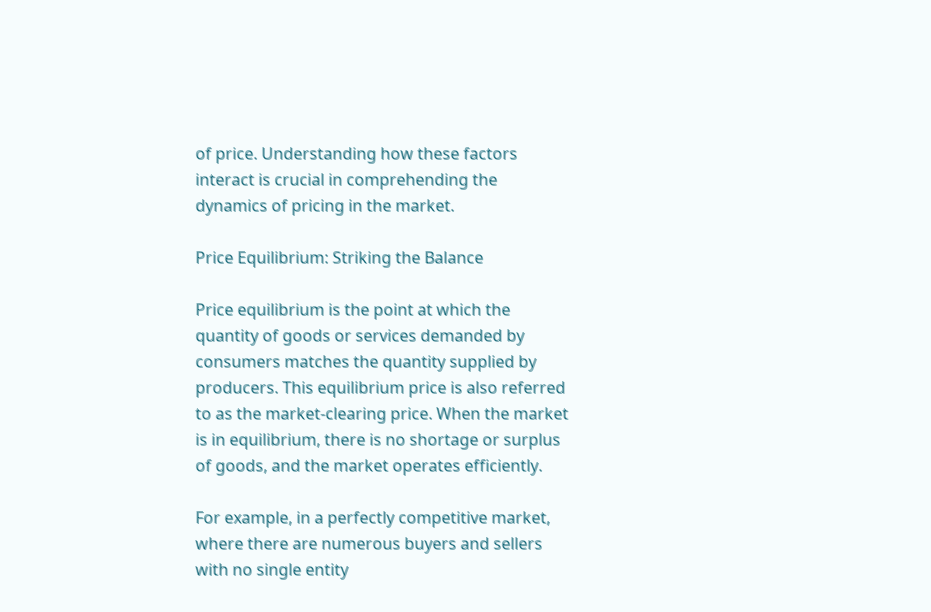of price. Understanding how these factors interact is crucial in comprehending the dynamics of pricing in the market.

Price Equilibrium: Striking the Balance

Price equilibrium is the point at which the quantity of goods or services demanded by consumers matches the quantity supplied by producers. This equilibrium price is also referred to as the market-clearing price. When the market is in equilibrium, there is no shortage or surplus of goods, and the market operates efficiently.

For example, in a perfectly competitive market, where there are numerous buyers and sellers with no single entity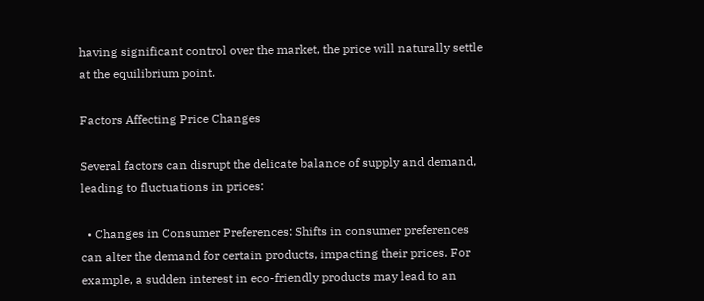having significant control over the market, the price will naturally settle at the equilibrium point.

Factors Affecting Price Changes

Several factors can disrupt the delicate balance of supply and demand, leading to fluctuations in prices:

  • Changes in Consumer Preferences: Shifts in consumer preferences can alter the demand for certain products, impacting their prices. For example, a sudden interest in eco-friendly products may lead to an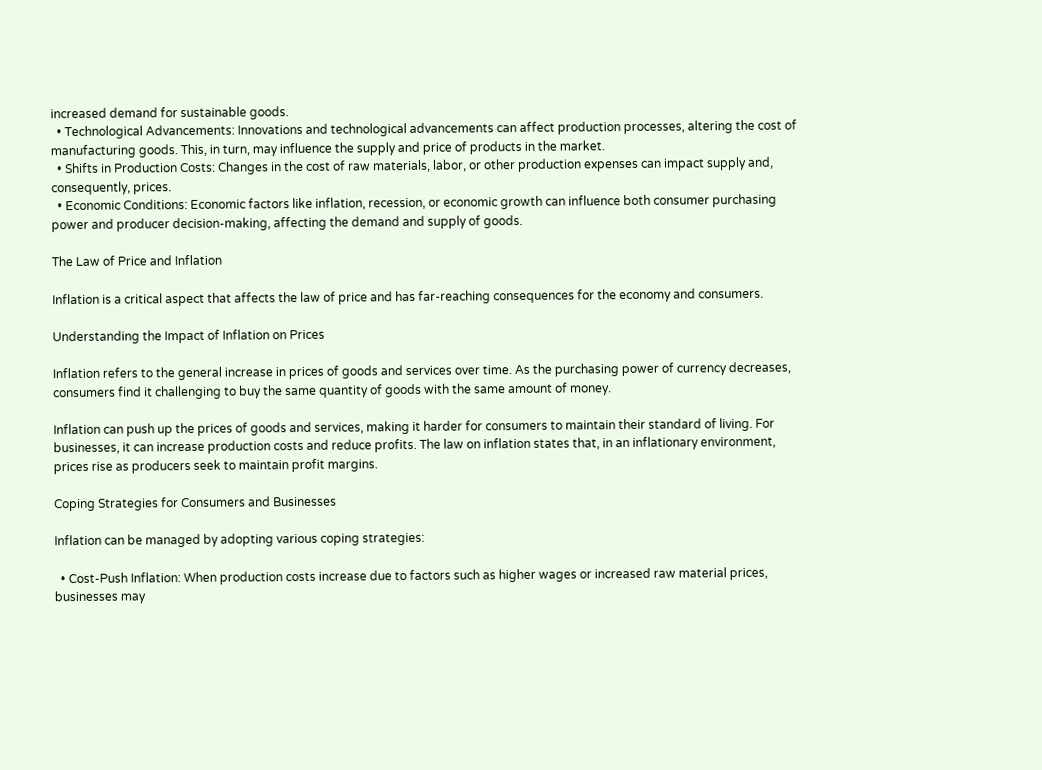increased demand for sustainable goods.
  • Technological Advancements: Innovations and technological advancements can affect production processes, altering the cost of manufacturing goods. This, in turn, may influence the supply and price of products in the market.
  • Shifts in Production Costs: Changes in the cost of raw materials, labor, or other production expenses can impact supply and, consequently, prices.
  • Economic Conditions: Economic factors like inflation, recession, or economic growth can influence both consumer purchasing power and producer decision-making, affecting the demand and supply of goods.

The Law of Price and Inflation

Inflation is a critical aspect that affects the law of price and has far-reaching consequences for the economy and consumers.

Understanding the Impact of Inflation on Prices

Inflation refers to the general increase in prices of goods and services over time. As the purchasing power of currency decreases, consumers find it challenging to buy the same quantity of goods with the same amount of money.

Inflation can push up the prices of goods and services, making it harder for consumers to maintain their standard of living. For businesses, it can increase production costs and reduce profits. The law on inflation states that, in an inflationary environment, prices rise as producers seek to maintain profit margins.

Coping Strategies for Consumers and Businesses

Inflation can be managed by adopting various coping strategies:

  • Cost-Push Inflation: When production costs increase due to factors such as higher wages or increased raw material prices, businesses may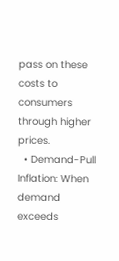pass on these costs to consumers through higher prices.
  • Demand-Pull Inflation: When demand exceeds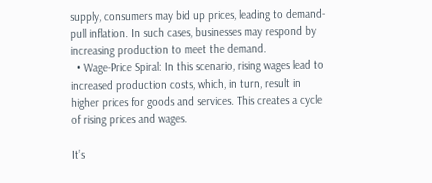supply, consumers may bid up prices, leading to demand-pull inflation. In such cases, businesses may respond by increasing production to meet the demand.
  • Wage-Price Spiral: In this scenario, rising wages lead to increased production costs, which, in turn, result in higher prices for goods and services. This creates a cycle of rising prices and wages.

It’s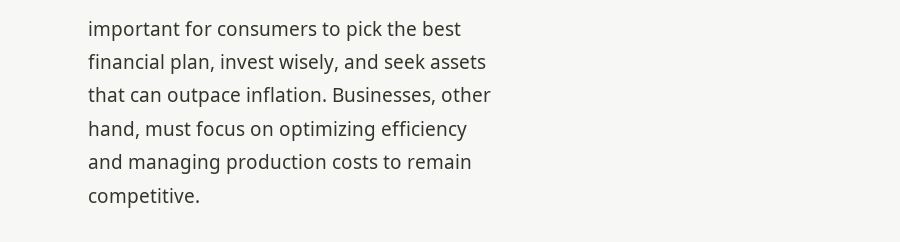important for consumers to pick the best financial plan, invest wisely, and seek assets that can outpace inflation. Businesses, other hand, must focus on optimizing efficiency and managing production costs to remain competitive.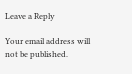Leave a Reply

Your email address will not be published.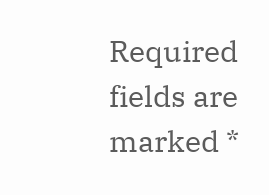Required fields are marked *